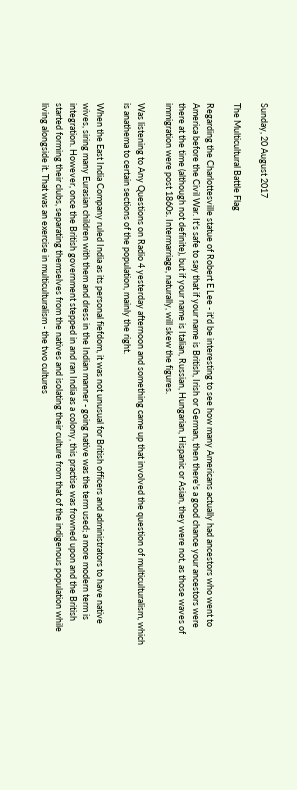Sunday, 20 August 2017

The Multicultural Battle Flag

Regarding the Charlottesville statue of Robert E Lee - it'd be interesting to see how many Americans actually had ancestors who went to America before the Civil War. It's safe to say that if your name is British, Irish or German, then there's a good chance your ancestors were there at the time (although not definite), but if your name is Italian, Russian, Hungarian, Hispanic or Asian, they were not, as those waves of immigration were post 1860s. Intermarriage, naturally, will skew the figures.

Was listening to Any Questions on Radio 4 yesterday afternoon and something came up that involved the question of multiculturalism, which is anathema to certain sections of the population, mainly the right.

When the East India Company ruled India as its personal fiefdom, it was not unusual for British officers and administrators to have native wives, siring many Eurasian children with them and dress in the Indian manner - going native was the term used; a more modern term is integration. However, once the British government stepped in and ran India as a colony, this practise was frowned upon and the British started forming their clubs, separating themselves from the natives and isolating their culture from that of the indigenous population while living alongside it. That was an exercise in multiculturalism - the two cultures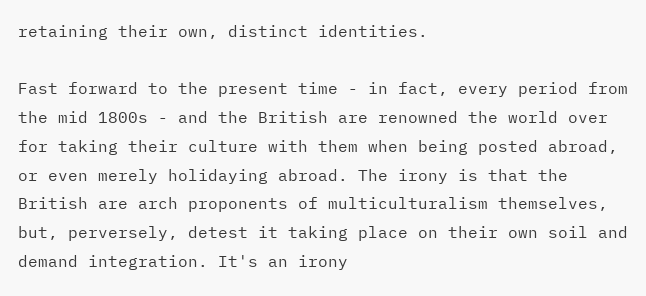retaining their own, distinct identities.

Fast forward to the present time - in fact, every period from the mid 1800s - and the British are renowned the world over for taking their culture with them when being posted abroad, or even merely holidaying abroad. The irony is that the British are arch proponents of multiculturalism themselves, but, perversely, detest it taking place on their own soil and demand integration. It's an irony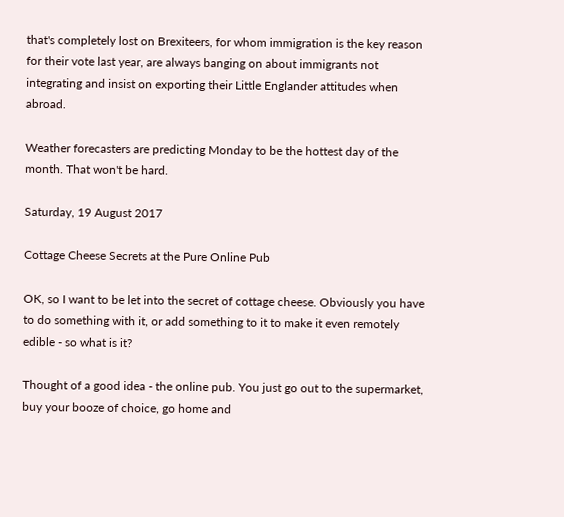that's completely lost on Brexiteers, for whom immigration is the key reason for their vote last year, are always banging on about immigrants not integrating and insist on exporting their Little Englander attitudes when abroad.

Weather forecasters are predicting Monday to be the hottest day of the month. That won't be hard.

Saturday, 19 August 2017

Cottage Cheese Secrets at the Pure Online Pub

OK, so I want to be let into the secret of cottage cheese. Obviously you have to do something with it, or add something to it to make it even remotely edible - so what is it?

Thought of a good idea - the online pub. You just go out to the supermarket, buy your booze of choice, go home and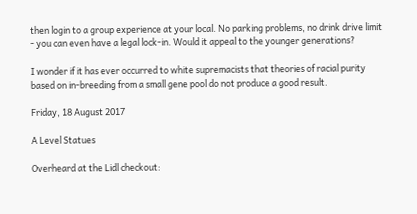then login to a group experience at your local. No parking problems, no drink drive limit - you can even have a legal lock-in. Would it appeal to the younger generations?

I wonder if it has ever occurred to white supremacists that theories of racial purity based on in-breeding from a small gene pool do not produce a good result.

Friday, 18 August 2017

A Level Statues

Overheard at the Lidl checkout: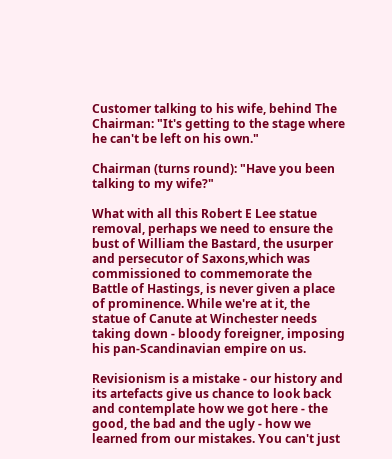Customer talking to his wife, behind The Chairman: "It's getting to the stage where he can't be left on his own."

Chairman (turns round): "Have you been talking to my wife?"

What with all this Robert E Lee statue removal, perhaps we need to ensure the bust of William the Bastard, the usurper and persecutor of Saxons,which was commissioned to commemorate the Battle of Hastings, is never given a place of prominence. While we're at it, the statue of Canute at Winchester needs taking down - bloody foreigner, imposing his pan-Scandinavian empire on us.

Revisionism is a mistake - our history and its artefacts give us chance to look back and contemplate how we got here - the good, the bad and the ugly - how we learned from our mistakes. You can't just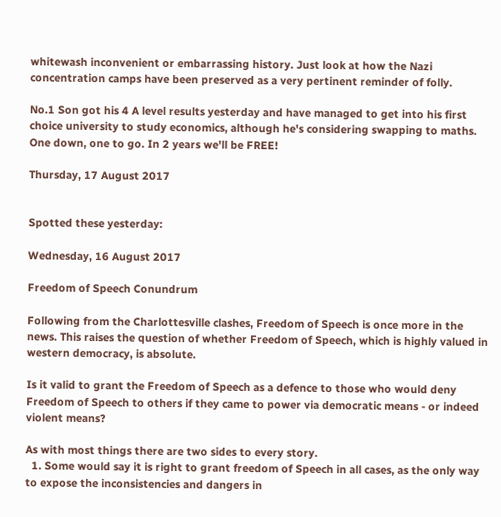whitewash inconvenient or embarrassing history. Just look at how the Nazi concentration camps have been preserved as a very pertinent reminder of folly.

No.1 Son got his 4 A level results yesterday and have managed to get into his first choice university to study economics, although he's considering swapping to maths. One down, one to go. In 2 years we'll be FREE!

Thursday, 17 August 2017


Spotted these yesterday:

Wednesday, 16 August 2017

Freedom of Speech Conundrum

Following from the Charlottesville clashes, Freedom of Speech is once more in the news. This raises the question of whether Freedom of Speech, which is highly valued in western democracy, is absolute.

Is it valid to grant the Freedom of Speech as a defence to those who would deny Freedom of Speech to others if they came to power via democratic means - or indeed violent means?

As with most things there are two sides to every story.
  1. Some would say it is right to grant freedom of Speech in all cases, as the only way to expose the inconsistencies and dangers in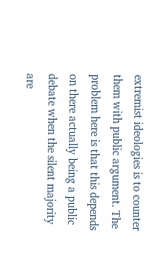extremist ideologies is to counter them with public argument. The problem here is that this depends on there actually being a public debate when the silent majority are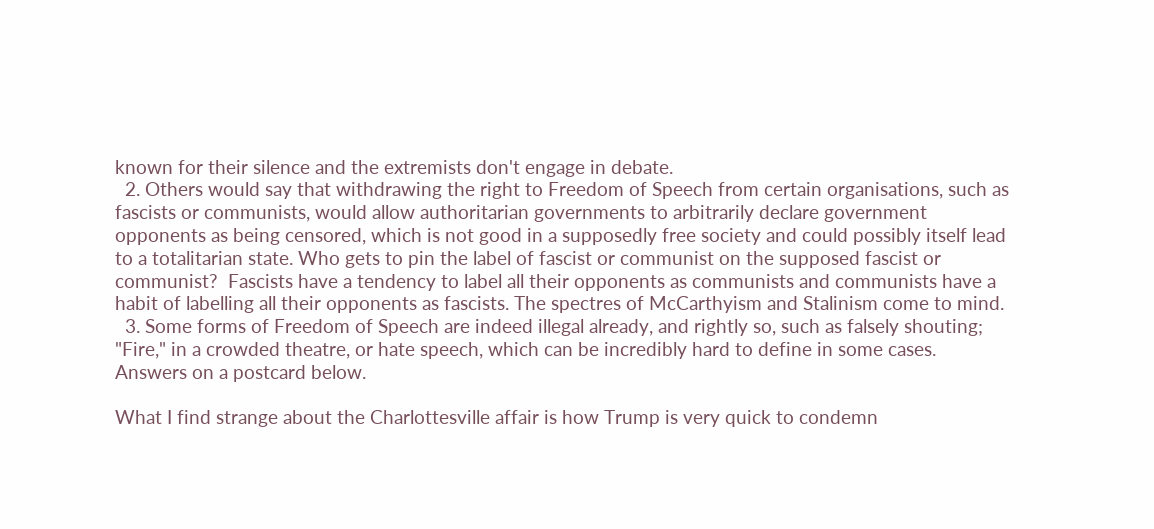known for their silence and the extremists don't engage in debate.
  2. Others would say that withdrawing the right to Freedom of Speech from certain organisations, such as fascists or communists, would allow authoritarian governments to arbitrarily declare government opponents as being censored, which is not good in a supposedly free society and could possibly itself lead to a totalitarian state. Who gets to pin the label of fascist or communist on the supposed fascist or communist?  Fascists have a tendency to label all their opponents as communists and communists have a habit of labelling all their opponents as fascists. The spectres of McCarthyism and Stalinism come to mind.
  3. Some forms of Freedom of Speech are indeed illegal already, and rightly so, such as falsely shouting; "Fire," in a crowded theatre, or hate speech, which can be incredibly hard to define in some cases.
Answers on a postcard below.

What I find strange about the Charlottesville affair is how Trump is very quick to condemn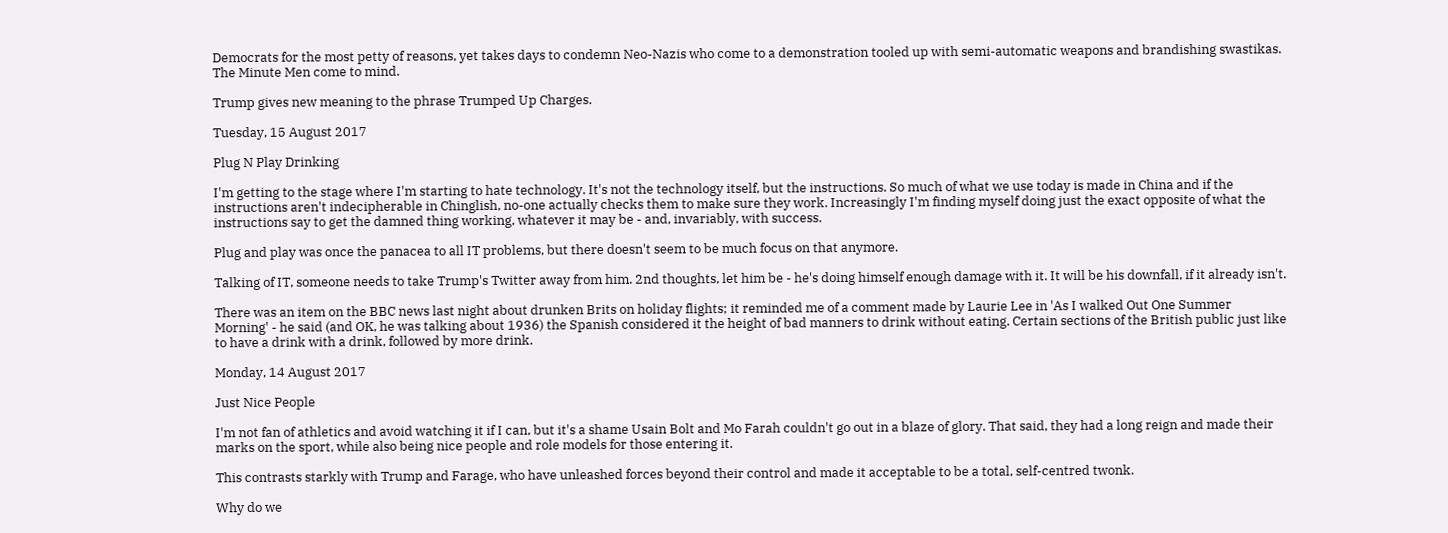Democrats for the most petty of reasons, yet takes days to condemn Neo-Nazis who come to a demonstration tooled up with semi-automatic weapons and brandishing swastikas. The Minute Men come to mind.

Trump gives new meaning to the phrase Trumped Up Charges.

Tuesday, 15 August 2017

Plug N Play Drinking

I'm getting to the stage where I'm starting to hate technology. It's not the technology itself, but the instructions. So much of what we use today is made in China and if the instructions aren't indecipherable in Chinglish, no-one actually checks them to make sure they work. Increasingly I'm finding myself doing just the exact opposite of what the instructions say to get the damned thing working, whatever it may be - and, invariably, with success.

Plug and play was once the panacea to all IT problems, but there doesn't seem to be much focus on that anymore.

Talking of IT, someone needs to take Trump's Twitter away from him. 2nd thoughts, let him be - he's doing himself enough damage with it. It will be his downfall, if it already isn't.

There was an item on the BBC news last night about drunken Brits on holiday flights; it reminded me of a comment made by Laurie Lee in 'As I walked Out One Summer Morning' - he said (and OK, he was talking about 1936) the Spanish considered it the height of bad manners to drink without eating. Certain sections of the British public just like to have a drink with a drink, followed by more drink.

Monday, 14 August 2017

Just Nice People

I'm not fan of athletics and avoid watching it if I can, but it's a shame Usain Bolt and Mo Farah couldn't go out in a blaze of glory. That said, they had a long reign and made their marks on the sport, while also being nice people and role models for those entering it.

This contrasts starkly with Trump and Farage, who have unleashed forces beyond their control and made it acceptable to be a total, self-centred twonk.

Why do we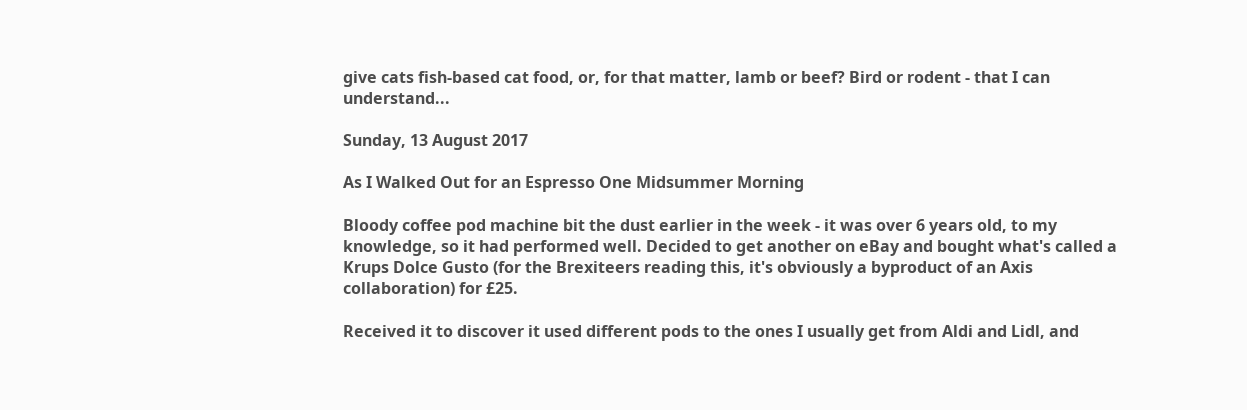give cats fish-based cat food, or, for that matter, lamb or beef? Bird or rodent - that I can understand...

Sunday, 13 August 2017

As I Walked Out for an Espresso One Midsummer Morning

Bloody coffee pod machine bit the dust earlier in the week - it was over 6 years old, to my knowledge, so it had performed well. Decided to get another on eBay and bought what's called a Krups Dolce Gusto (for the Brexiteers reading this, it's obviously a byproduct of an Axis collaboration) for £25.

Received it to discover it used different pods to the ones I usually get from Aldi and Lidl, and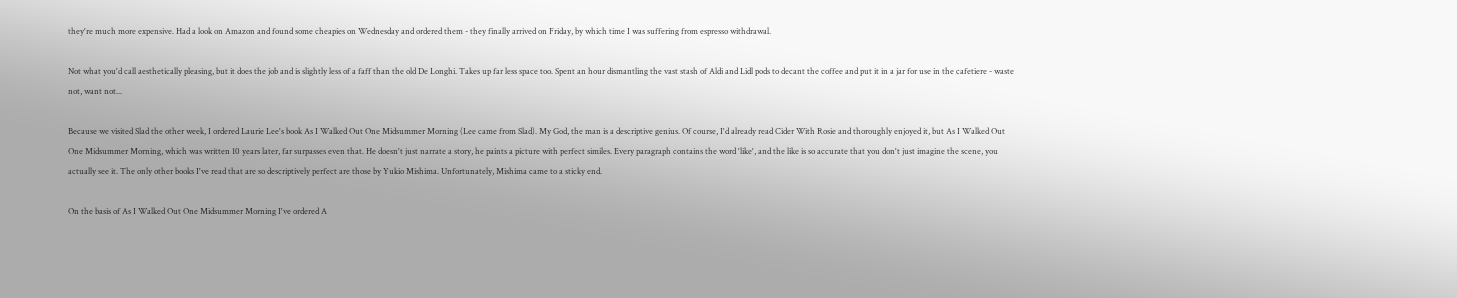they're much more expensive. Had a look on Amazon and found some cheapies on Wednesday and ordered them - they finally arrived on Friday, by which time I was suffering from espresso withdrawal.

Not what you'd call aesthetically pleasing, but it does the job and is slightly less of a faff than the old De Longhi. Takes up far less space too. Spent an hour dismantling the vast stash of Aldi and Lidl pods to decant the coffee and put it in a jar for use in the cafetiere - waste not, want not...

Because we visited Slad the other week, I ordered Laurie Lee's book As I Walked Out One Midsummer Morning (Lee came from Slad). My God, the man is a descriptive genius. Of course, I'd already read Cider With Rosie and thoroughly enjoyed it, but As I Walked Out One Midsummer Morning, which was written 10 years later, far surpasses even that. He doesn't just narrate a story, he paints a picture with perfect similes. Every paragraph contains the word 'like', and the like is so accurate that you don't just imagine the scene, you actually see it. The only other books I've read that are so descriptively perfect are those by Yukio Mishima. Unfortunately, Mishima came to a sticky end.

On the basis of As I Walked Out One Midsummer Morning I've ordered A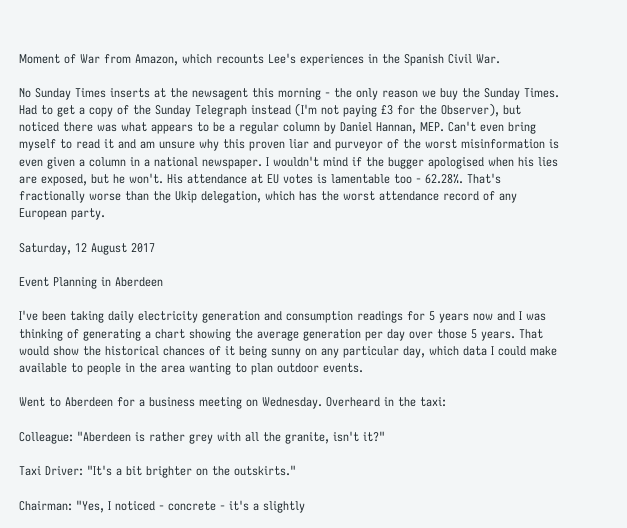Moment of War from Amazon, which recounts Lee's experiences in the Spanish Civil War.

No Sunday Times inserts at the newsagent this morning - the only reason we buy the Sunday Times. Had to get a copy of the Sunday Telegraph instead (I'm not paying £3 for the Observer), but noticed there was what appears to be a regular column by Daniel Hannan, MEP. Can't even bring myself to read it and am unsure why this proven liar and purveyor of the worst misinformation is even given a column in a national newspaper. I wouldn't mind if the bugger apologised when his lies are exposed, but he won't. His attendance at EU votes is lamentable too - 62.28%. That's fractionally worse than the Ukip delegation, which has the worst attendance record of any European party.

Saturday, 12 August 2017

Event Planning in Aberdeen

I've been taking daily electricity generation and consumption readings for 5 years now and I was thinking of generating a chart showing the average generation per day over those 5 years. That would show the historical chances of it being sunny on any particular day, which data I could make available to people in the area wanting to plan outdoor events.

Went to Aberdeen for a business meeting on Wednesday. Overheard in the taxi:

Colleague: "Aberdeen is rather grey with all the granite, isn't it?"

Taxi Driver: "It's a bit brighter on the outskirts."

Chairman: "Yes, I noticed - concrete - it's a slightly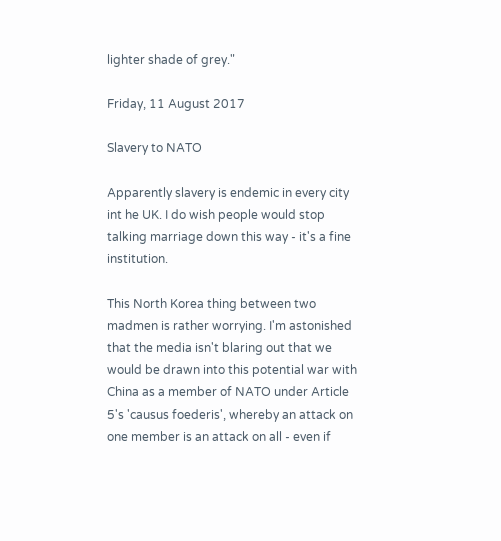lighter shade of grey."

Friday, 11 August 2017

Slavery to NATO

Apparently slavery is endemic in every city int he UK. I do wish people would stop talking marriage down this way - it's a fine institution.

This North Korea thing between two madmen is rather worrying. I'm astonished that the media isn't blaring out that we would be drawn into this potential war with China as a member of NATO under Article 5's 'causus foederis', whereby an attack on one member is an attack on all - even if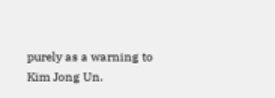purely as a warning to Kim Jong Un.